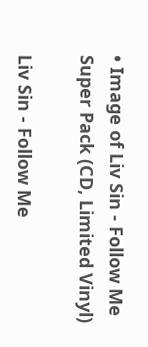• Image of Liv Sin - Follow Me Super Pack (CD, Limited Vinyl)

Liv Sin - Follow Me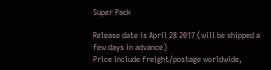Super Pack

Release date is April 28 2017 (will be shipped a few days in advance)
Price include freight/postage worldwide,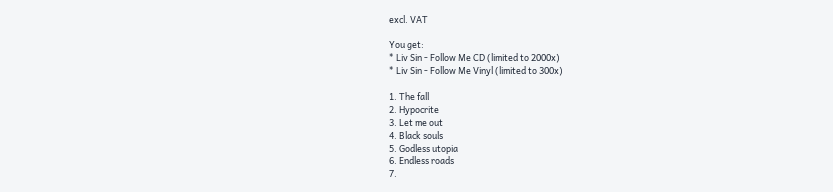excl. VAT

You get:
* Liv Sin - Follow Me CD (limited to 2000x)
* Liv Sin - Follow Me Vinyl (limited to 300x)

1. The fall
2. Hypocrite
3. Let me out
4. Black souls
5. Godless utopia
6. Endless roads
7.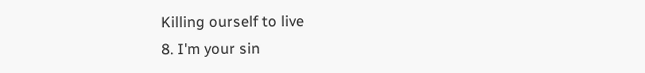Killing ourself to live
8. I'm your sin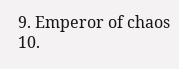9. Emperor of chaos
10.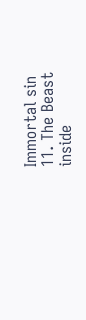Immortal sin
11. The Beast inside